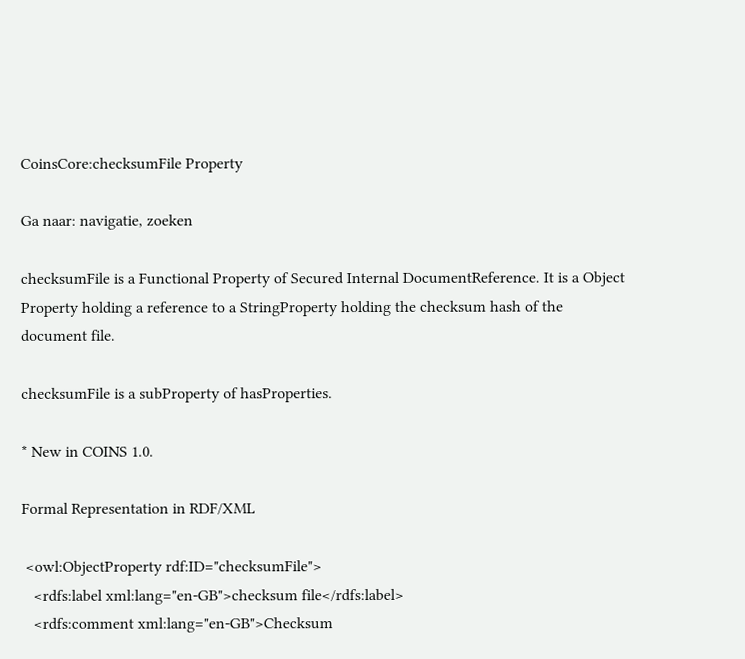CoinsCore:checksumFile Property

Ga naar: navigatie, zoeken

checksumFile is a Functional Property of Secured Internal DocumentReference. It is a Object Property holding a reference to a StringProperty holding the checksum hash of the document file.

checksumFile is a subProperty of hasProperties.

* New in COINS 1.0.

Formal Representation in RDF/XML

 <owl:ObjectProperty rdf:ID="checksumFile">
   <rdfs:label xml:lang="en-GB">checksum file</rdfs:label>
   <rdfs:comment xml:lang="en-GB">Checksum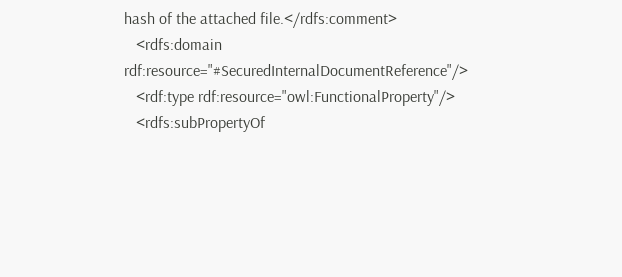hash of the attached file.</rdfs:comment>
   <rdfs:domain rdf:resource="#SecuredInternalDocumentReference"/>
   <rdf:type rdf:resource="owl:FunctionalProperty"/>
   <rdfs:subPropertyOf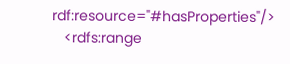rdf:resource="#hasProperties"/>
   <rdfs:range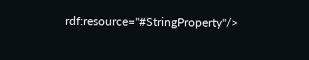rdf:resource="#StringProperty"/>